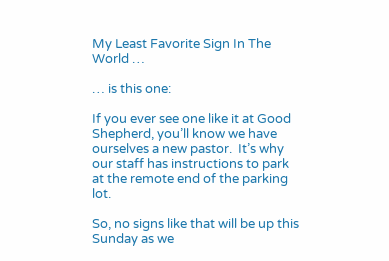My Least Favorite Sign In The World …

… is this one:

If you ever see one like it at Good Shepherd, you’ll know we have ourselves a new pastor.  It’s why our staff has instructions to park at the remote end of the parking lot.

So, no signs like that will be up this Sunday as we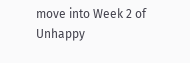move into Week 2 of Unhappy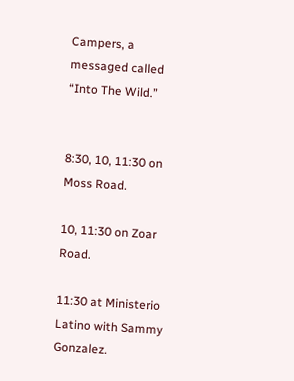Campers, a messaged called “Into The Wild.”


8:30, 10, 11:30 on Moss Road.

10, 11:30 on Zoar Road.

11:30 at Ministerio Latino with Sammy Gonzalez.